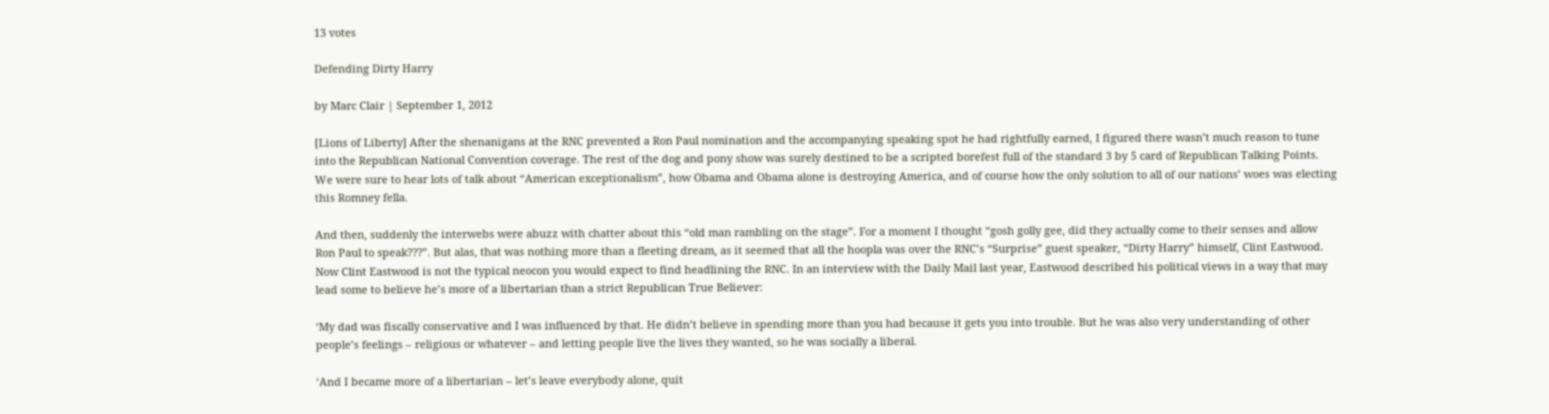13 votes

Defending Dirty Harry

by Marc Clair | September 1, 2012

[Lions of Liberty] After the shenanigans at the RNC prevented a Ron Paul nomination and the accompanying speaking spot he had rightfully earned, I figured there wasn’t much reason to tune into the Republican National Convention coverage. The rest of the dog and pony show was surely destined to be a scripted borefest full of the standard 3 by 5 card of Republican Talking Points. We were sure to hear lots of talk about “American exceptionalism”, how Obama and Obama alone is destroying America, and of course how the only solution to all of our nations’ woes was electing this Romney fella.

And then, suddenly the interwebs were abuzz with chatter about this “old man rambling on the stage”. For a moment I thought “gosh golly gee, did they actually come to their senses and allow Ron Paul to speak???”. But alas, that was nothing more than a fleeting dream, as it seemed that all the hoopla was over the RNC’s “Surprise” guest speaker, “Dirty Harry” himself, Clint Eastwood. Now Clint Eastwood is not the typical neocon you would expect to find headlining the RNC. In an interview with the Daily Mail last year, Eastwood described his political views in a way that may lead some to believe he’s more of a libertarian than a strict Republican True Believer:

‘My dad was fiscally conservative and I was influenced by that. He didn’t believe in spending more than you had because it gets you into trouble. But he was also very understanding of other people’s feelings – religious or whatever – and letting people live the lives they wanted, so he was socially a liberal.

‘And I became more of a libertarian – let’s leave everybody alone, quit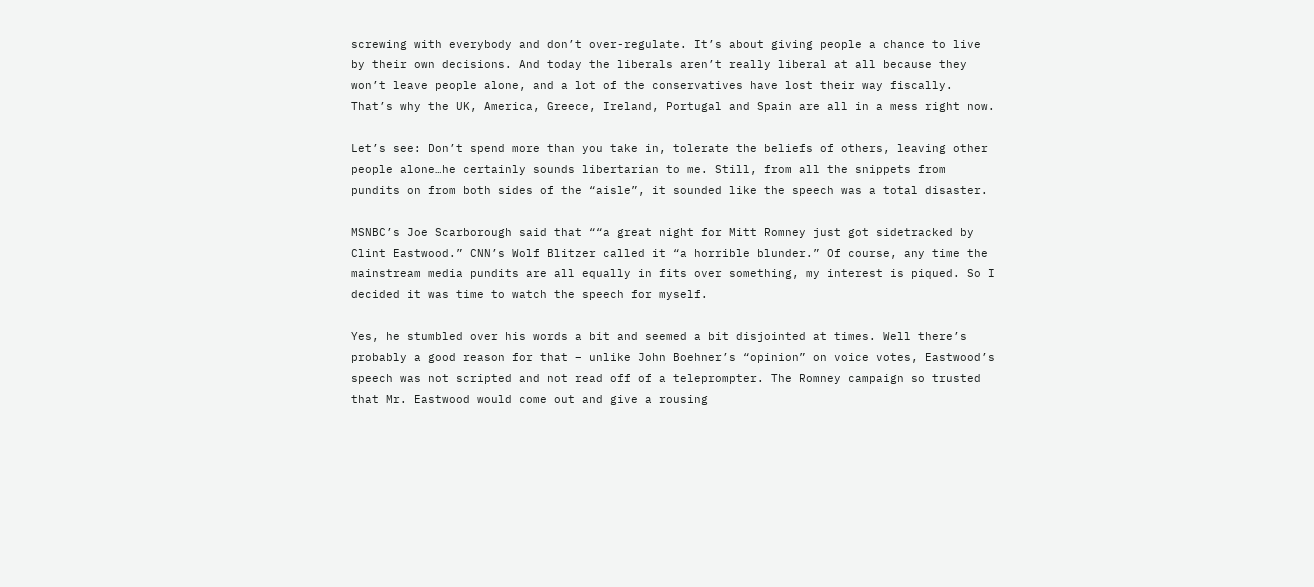screwing with everybody and don’t over-regulate. It’s about giving people a chance to live by their own decisions. And today the liberals aren’t really liberal at all because they won’t leave people alone, and a lot of the conservatives have lost their way fiscally. That’s why the UK, America, Greece, Ireland, Portugal and Spain are all in a mess right now.

Let’s see: Don’t spend more than you take in, tolerate the beliefs of others, leaving other people alone…he certainly sounds libertarian to me. Still, from all the snippets from pundits on from both sides of the “aisle”, it sounded like the speech was a total disaster.

MSNBC’s Joe Scarborough said that ““a great night for Mitt Romney just got sidetracked by Clint Eastwood.” CNN’s Wolf Blitzer called it “a horrible blunder.” Of course, any time the mainstream media pundits are all equally in fits over something, my interest is piqued. So I decided it was time to watch the speech for myself.

Yes, he stumbled over his words a bit and seemed a bit disjointed at times. Well there’s probably a good reason for that – unlike John Boehner’s “opinion” on voice votes, Eastwood’s speech was not scripted and not read off of a teleprompter. The Romney campaign so trusted that Mr. Eastwood would come out and give a rousing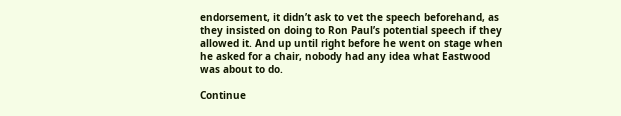endorsement, it didn’t ask to vet the speech beforehand, as they insisted on doing to Ron Paul’s potential speech if they allowed it. And up until right before he went on stage when he asked for a chair, nobody had any idea what Eastwood was about to do.

Continue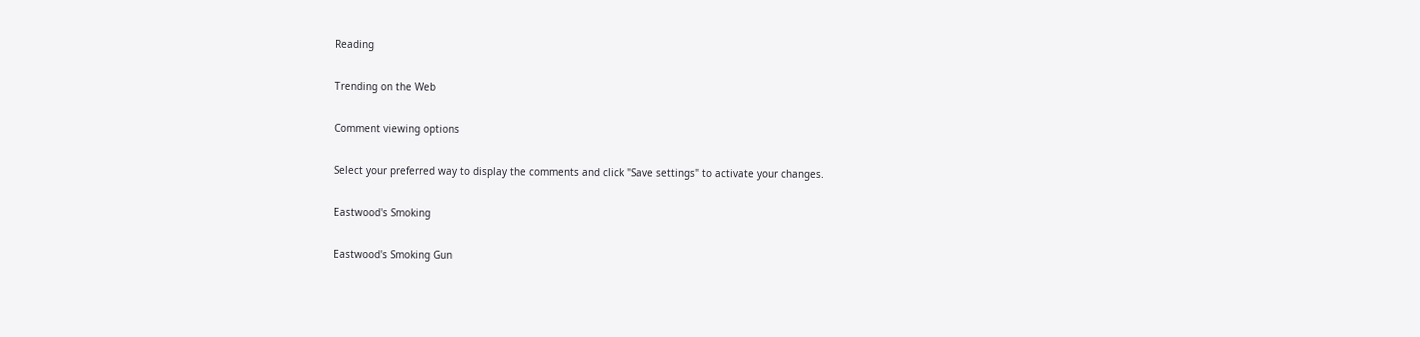Reading

Trending on the Web

Comment viewing options

Select your preferred way to display the comments and click "Save settings" to activate your changes.

Eastwood's Smoking

Eastwood's Smoking Gun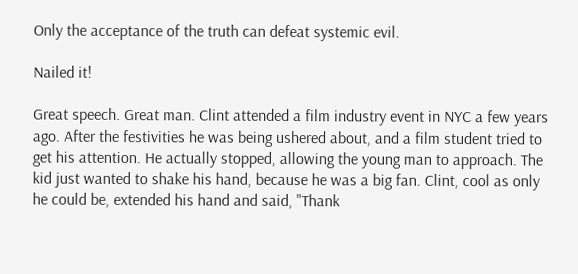Only the acceptance of the truth can defeat systemic evil.

Nailed it!

Great speech. Great man. Clint attended a film industry event in NYC a few years ago. After the festivities he was being ushered about, and a film student tried to get his attention. He actually stopped, allowing the young man to approach. The kid just wanted to shake his hand, because he was a big fan. Clint, cool as only he could be, extended his hand and said, "Thank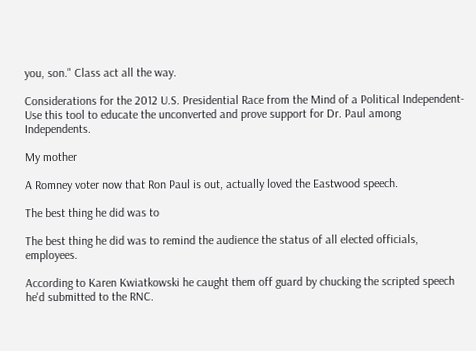you, son." Class act all the way.

Considerations for the 2012 U.S. Presidential Race from the Mind of a Political Independent-Use this tool to educate the unconverted and prove support for Dr. Paul among Independents.

My mother

A Romney voter now that Ron Paul is out, actually loved the Eastwood speech.

The best thing he did was to

The best thing he did was to remind the audience the status of all elected officials, employees.

According to Karen Kwiatkowski he caught them off guard by chucking the scripted speech he'd submitted to the RNC.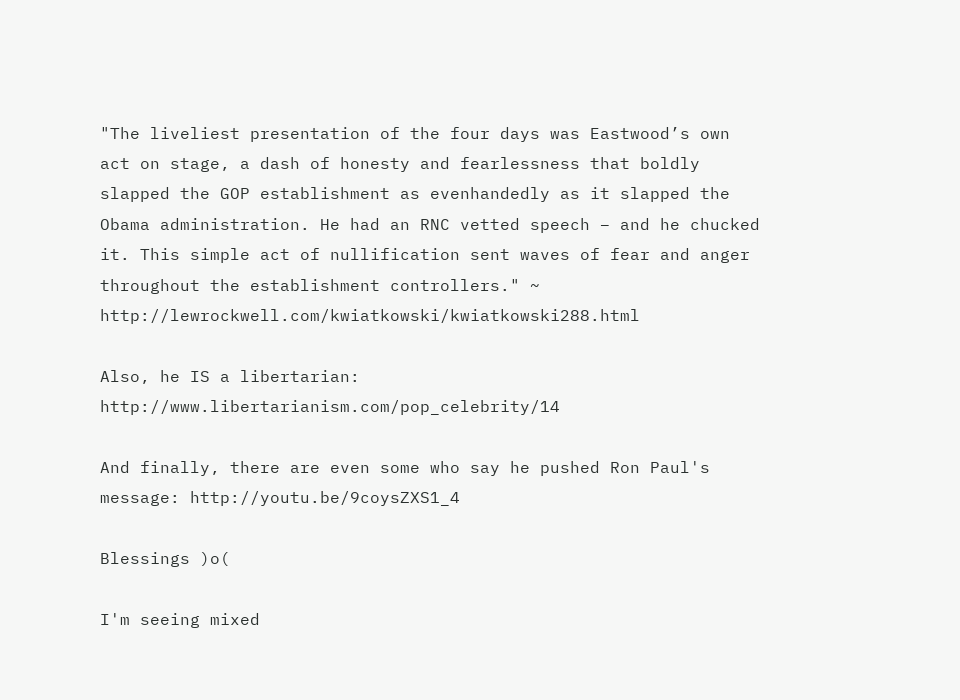"The liveliest presentation of the four days was Eastwood’s own act on stage, a dash of honesty and fearlessness that boldly slapped the GOP establishment as evenhandedly as it slapped the Obama administration. He had an RNC vetted speech – and he chucked it. This simple act of nullification sent waves of fear and anger throughout the establishment controllers." ~ http://lewrockwell.com/kwiatkowski/kwiatkowski288.html

Also, he IS a libertarian: http://www.libertarianism.com/pop_celebrity/14

And finally, there are even some who say he pushed Ron Paul's message: http://youtu.be/9coysZXS1_4

Blessings )o(

I'm seeing mixed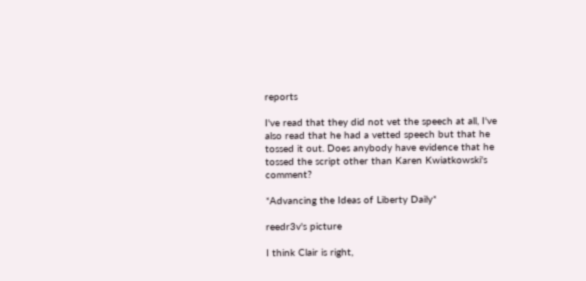reports

I've read that they did not vet the speech at all, I've also read that he had a vetted speech but that he tossed it out. Does anybody have evidence that he tossed the script other than Karen Kwiatkowski's comment?

*Advancing the Ideas of Liberty Daily*

reedr3v's picture

I think Clair is right,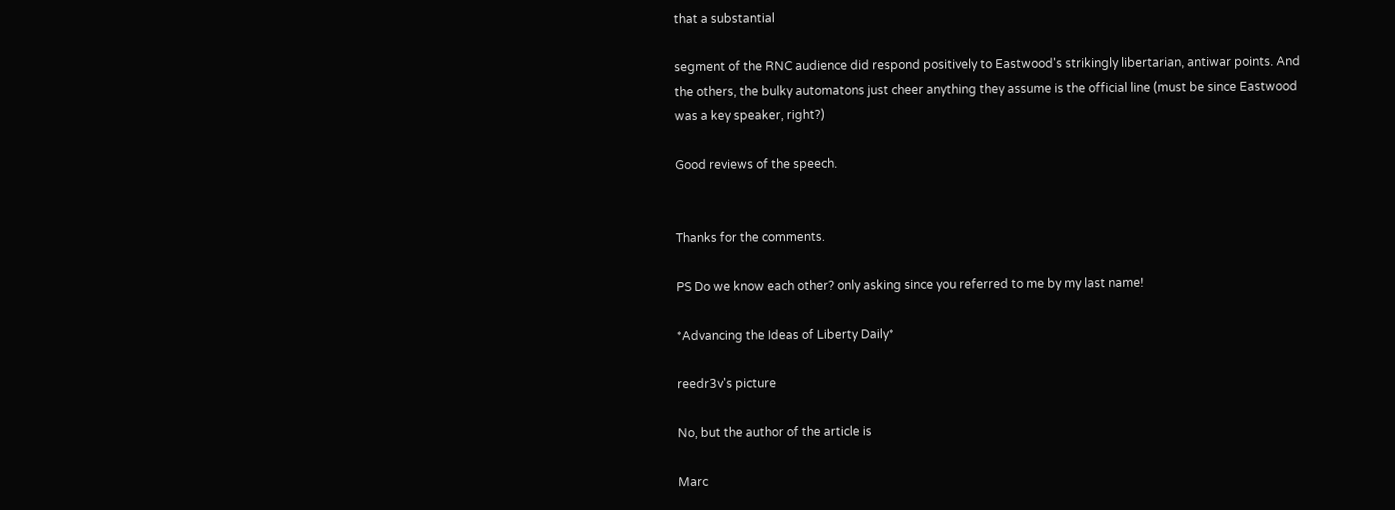that a substantial

segment of the RNC audience did respond positively to Eastwood's strikingly libertarian, antiwar points. And the others, the bulky automatons just cheer anything they assume is the official line (must be since Eastwood was a key speaker, right?)

Good reviews of the speech.


Thanks for the comments.

PS Do we know each other? only asking since you referred to me by my last name!

*Advancing the Ideas of Liberty Daily*

reedr3v's picture

No, but the author of the article is

Marc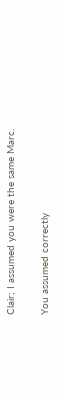Clair; I assumed you were the same Marc.

You assumed correctly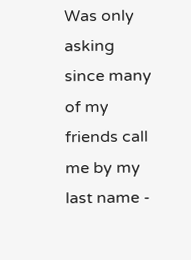Was only asking since many of my friends call me by my last name -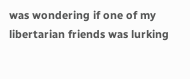was wondering if one of my libertarian friends was lurking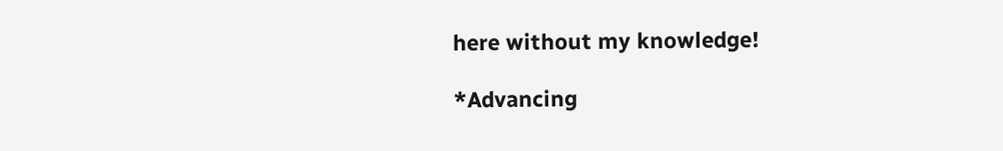here without my knowledge!

*Advancing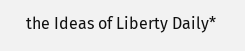the Ideas of Liberty Daily*